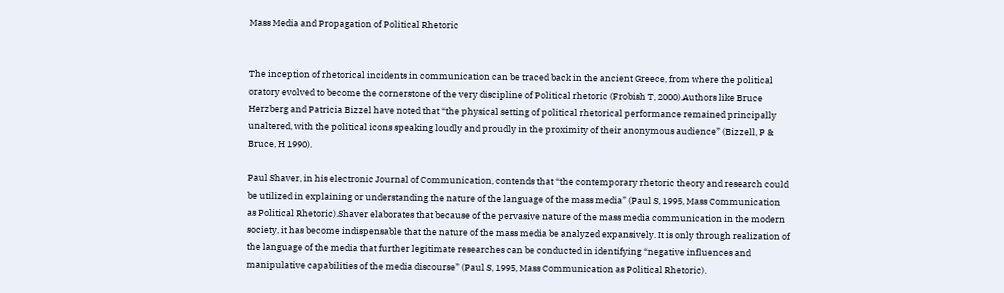Mass Media and Propagation of Political Rhetoric


The inception of rhetorical incidents in communication can be traced back in the ancient Greece, from where the political oratory evolved to become the cornerstone of the very discipline of Political rhetoric (Frobish T, 2000).Authors like Bruce Herzberg and Patricia Bizzel have noted that “the physical setting of political rhetorical performance remained principally unaltered, with the political icons speaking loudly and proudly in the proximity of their anonymous audience” (Bizzell, P & Bruce, H 1990).

Paul Shaver, in his electronic Journal of Communication, contends that “the contemporary rhetoric theory and research could be utilized in explaining or understanding the nature of the language of the mass media” (Paul S, 1995, Mass Communication as Political Rhetoric).Shaver elaborates that because of the pervasive nature of the mass media communication in the modern society, it has become indispensable that the nature of the mass media be analyzed expansively. It is only through realization of the language of the media that further legitimate researches can be conducted in identifying “negative influences and manipulative capabilities of the media discourse” (Paul S, 1995, Mass Communication as Political Rhetoric).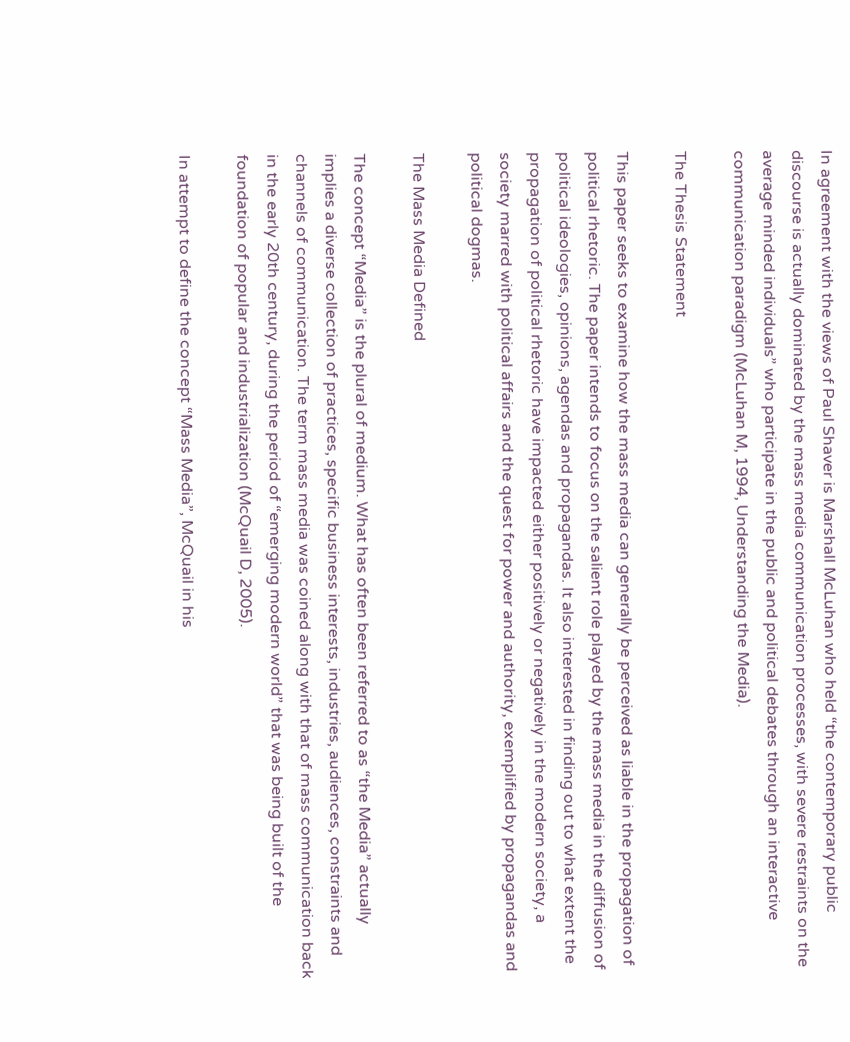In agreement with the views of Paul Shaver is Marshall McLuhan who held “the contemporary public discourse is actually dominated by the mass media communication processes, with severe restraints on the average minded individuals” who participate in the public and political debates through an interactive communication paradigm (McLuhan M, 1994, Understanding the Media).

The Thesis Statement

This paper seeks to examine how the mass media can generally be perceived as liable in the propagation of political rhetoric. The paper intends to focus on the salient role played by the mass media in the diffusion of political ideologies, opinions, agendas and propagandas. It also interested in finding out to what extent the propagation of political rhetoric have impacted either positively or negatively in the modern society, a society marred with political affairs and the quest for power and authority, exemplified by propagandas and political dogmas.

The Mass Media Defined

The concept “Media” is the plural of medium. What has often been referred to as “the Media” actually implies a diverse collection of practices, specific business interests, industries, audiences, constraints and channels of communication. The term mass media was coined along with that of mass communication back in the early 20th century, during the period of “emerging modern world” that was being built of the foundation of popular and industrialization (McQuail D, 2005).

In attempt to define the concept “Mass Media”, McQuail in his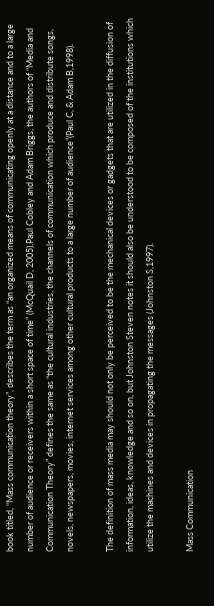book titled, “Mass communication theory”, describes the term as “an organized means of communicating openly at a distance and to a large number of audience or receivers within a short space of time” (McQuail D, 2005).Paul Cobley and Adam Briggs, the authors of “Media and Communication Theory” defines the same as “the cultural industries, the channels of communication which produce and distribute songs, novels, newspapers, movies, internet services among other cultural products to a large number of audience”(Paul C, & Adam B,1998).

The definition of mass media may should not only be perceived to be the mechanical devices or gadgets that are utilized in the diffusion of information, ideas, knowledge and so on, but Johnston Steven notes it should also be understood to be composed of the institutions which utilize the machines and devices in propagating the messages (Johnston S,1997).

Mass Communication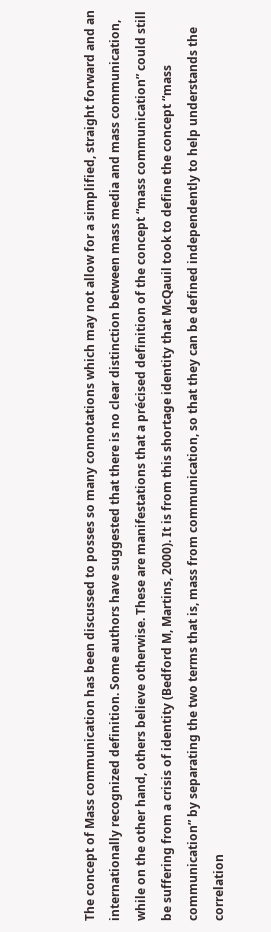The concept of Mass communication has been discussed to posses so many connotations which may not allow for a simplified, straight forward and an internationally recognized definition. Some authors have suggested that there is no clear distinction between mass media and mass communication, while on the other hand, others believe otherwise. These are manifestations that a précised definition of the concept “mass communication” could still be suffering from a crisis of identity (Bedford M, Martins, 2000). It is from this shortage identity that McQauil took to define the concept “mass communication” by separating the two terms that is, mass from communication, so that they can be defined independently to help understands the correlation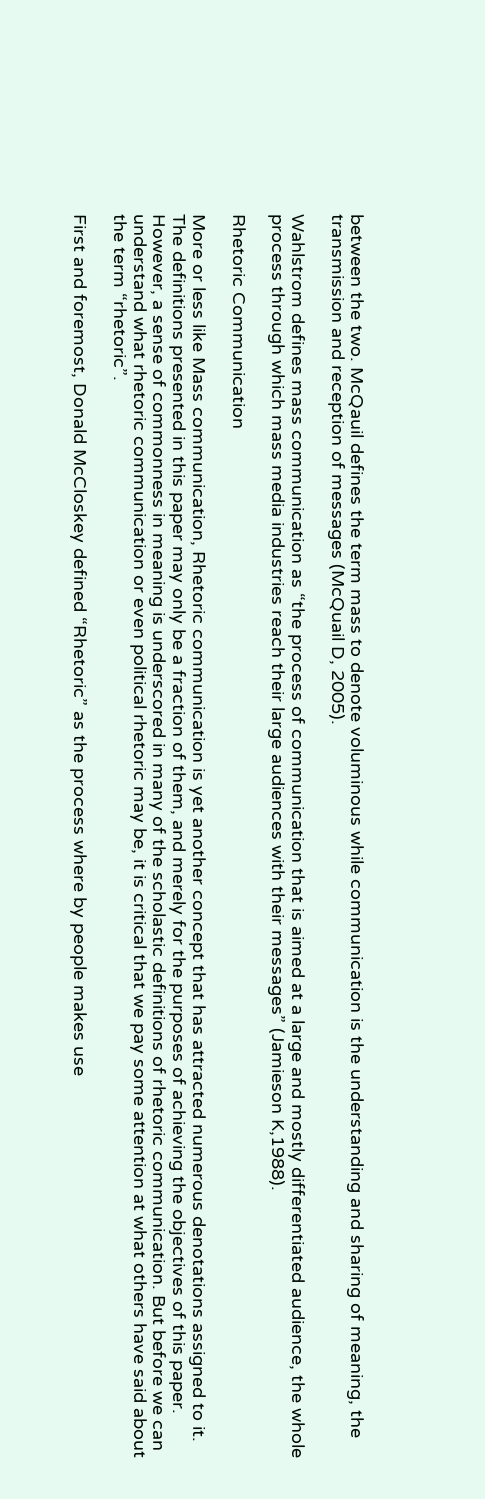between the two. McQauil defines the term mass to denote voluminous while communication is the understanding and sharing of meaning, the transmission and reception of messages (McQuail D, 2005).

Wahlstrom defines mass communication as “the process of communication that is aimed at a large and mostly differentiated audience, the whole process through which mass media industries reach their large audiences with their messages” (Jamieson K,1988).

Rhetoric Communication

More or less like Mass communication, Rhetoric communication is yet another concept that has attracted numerous denotations assigned to it. The definitions presented in this paper may only be a fraction of them, and merely for the purposes of achieving the objectives of this paper. However, a sense of commonness in meaning is underscored in many of the scholastic definitions of rhetoric communication. But before we can understand what rhetoric communication or even political rhetoric may be, it is critical that we pay some attention at what others have said about the term “rhetoric”.

First and foremost, Donald McCloskey defined “Rhetoric” as the process where by people makes use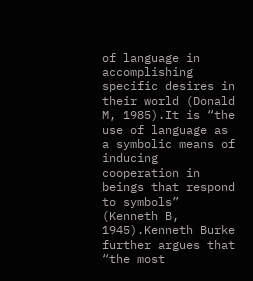of language in accomplishing specific desires in their world (Donald M, 1985).It is “the use of language as a symbolic means of inducing cooperation in beings that respond to symbols” (Kenneth B, 1945).Kenneth Burke further argues that “the most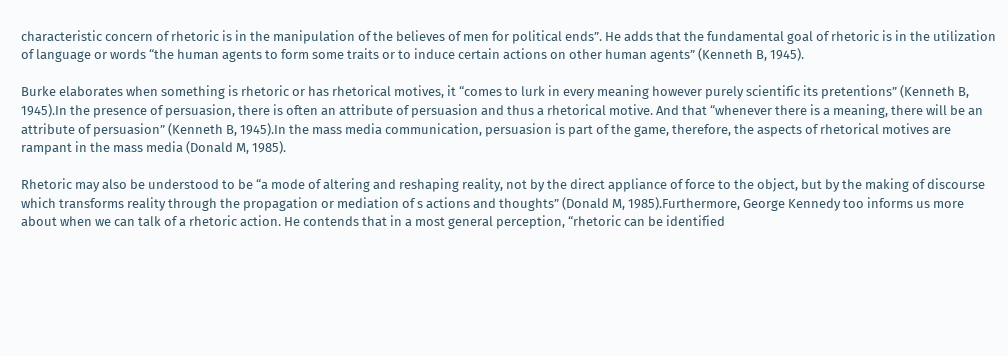characteristic concern of rhetoric is in the manipulation of the believes of men for political ends”. He adds that the fundamental goal of rhetoric is in the utilization of language or words “the human agents to form some traits or to induce certain actions on other human agents” (Kenneth B, 1945).

Burke elaborates when something is rhetoric or has rhetorical motives, it “comes to lurk in every meaning however purely scientific its pretentions” (Kenneth B, 1945).In the presence of persuasion, there is often an attribute of persuasion and thus a rhetorical motive. And that “whenever there is a meaning, there will be an attribute of persuasion” (Kenneth B, 1945).In the mass media communication, persuasion is part of the game, therefore, the aspects of rhetorical motives are rampant in the mass media (Donald M, 1985).

Rhetoric may also be understood to be “a mode of altering and reshaping reality, not by the direct appliance of force to the object, but by the making of discourse which transforms reality through the propagation or mediation of s actions and thoughts” (Donald M, 1985).Furthermore, George Kennedy too informs us more about when we can talk of a rhetoric action. He contends that in a most general perception, “rhetoric can be identified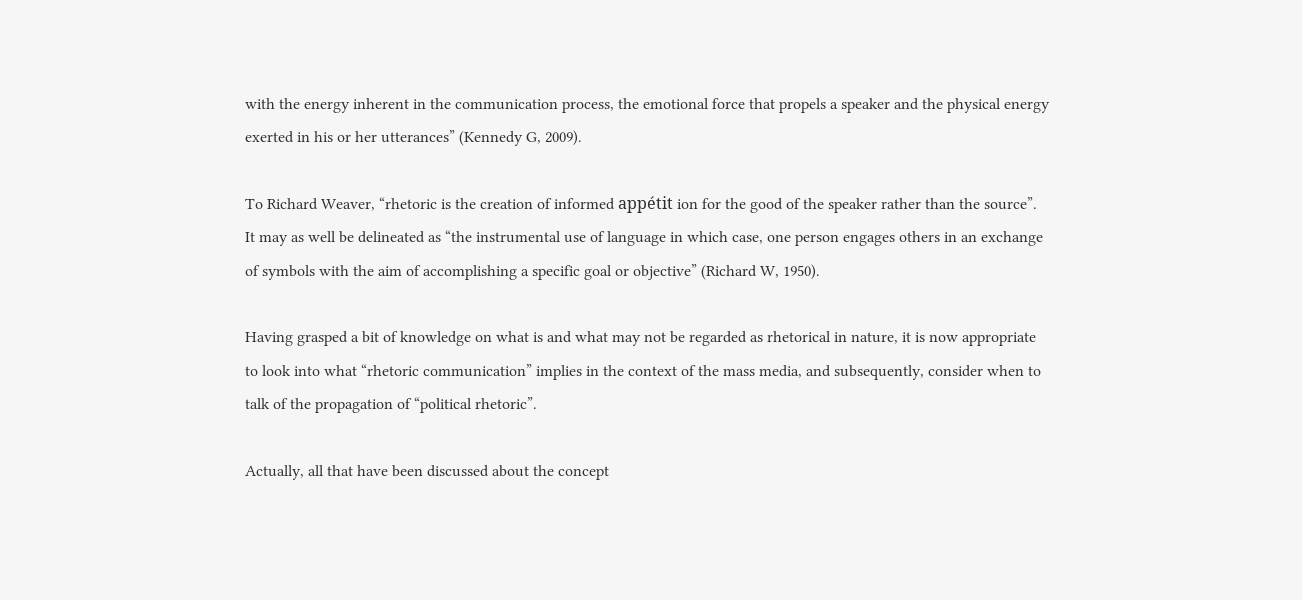with the energy inherent in the communication process, the emotional force that propels a speaker and the physical energy exerted in his or her utterances” (Kennedy G, 2009).

To Richard Weaver, “rhetoric is the creation of informed appétit ion for the good of the speaker rather than the source”. It may as well be delineated as “the instrumental use of language in which case, one person engages others in an exchange of symbols with the aim of accomplishing a specific goal or objective” (Richard W, 1950).

Having grasped a bit of knowledge on what is and what may not be regarded as rhetorical in nature, it is now appropriate to look into what “rhetoric communication” implies in the context of the mass media, and subsequently, consider when to talk of the propagation of “political rhetoric”.

Actually, all that have been discussed about the concept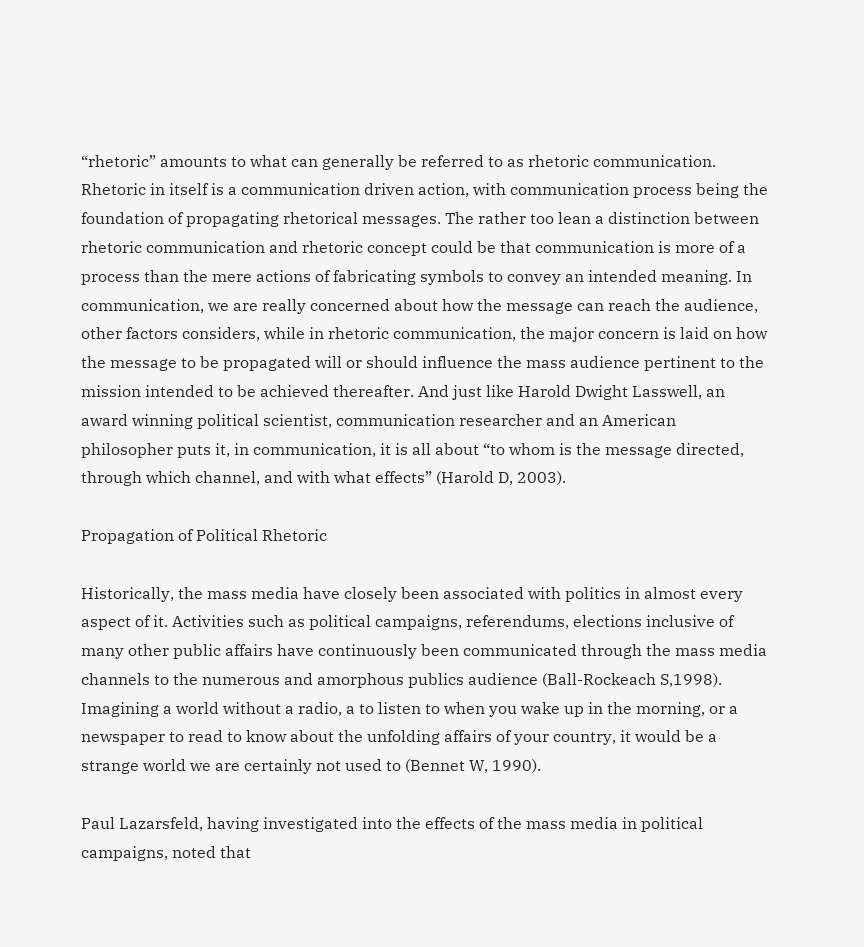“rhetoric” amounts to what can generally be referred to as rhetoric communication. Rhetoric in itself is a communication driven action, with communication process being the foundation of propagating rhetorical messages. The rather too lean a distinction between rhetoric communication and rhetoric concept could be that communication is more of a process than the mere actions of fabricating symbols to convey an intended meaning. In communication, we are really concerned about how the message can reach the audience, other factors considers, while in rhetoric communication, the major concern is laid on how the message to be propagated will or should influence the mass audience pertinent to the mission intended to be achieved thereafter. And just like Harold Dwight Lasswell, an award winning political scientist, communication researcher and an American philosopher puts it, in communication, it is all about “to whom is the message directed, through which channel, and with what effects” (Harold D, 2003).

Propagation of Political Rhetoric

Historically, the mass media have closely been associated with politics in almost every aspect of it. Activities such as political campaigns, referendums, elections inclusive of many other public affairs have continuously been communicated through the mass media channels to the numerous and amorphous publics audience (Ball-Rockeach S,1998). Imagining a world without a radio, a to listen to when you wake up in the morning, or a newspaper to read to know about the unfolding affairs of your country, it would be a strange world we are certainly not used to (Bennet W, 1990).

Paul Lazarsfeld, having investigated into the effects of the mass media in political campaigns, noted that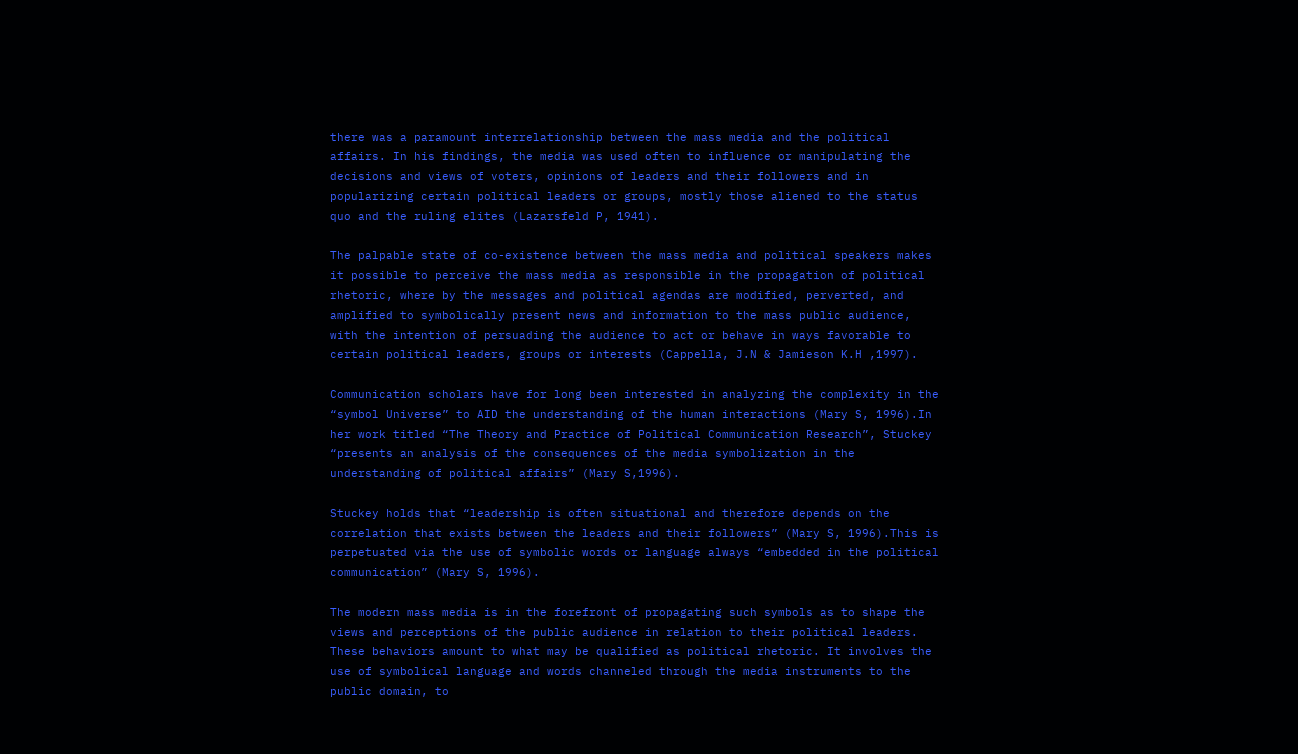there was a paramount interrelationship between the mass media and the political affairs. In his findings, the media was used often to influence or manipulating the decisions and views of voters, opinions of leaders and their followers and in popularizing certain political leaders or groups, mostly those aliened to the status quo and the ruling elites (Lazarsfeld P, 1941).

The palpable state of co-existence between the mass media and political speakers makes it possible to perceive the mass media as responsible in the propagation of political rhetoric, where by the messages and political agendas are modified, perverted, and amplified to symbolically present news and information to the mass public audience, with the intention of persuading the audience to act or behave in ways favorable to certain political leaders, groups or interests (Cappella, J.N & Jamieson K.H ,1997).

Communication scholars have for long been interested in analyzing the complexity in the “symbol Universe” to AID the understanding of the human interactions (Mary S, 1996).In her work titled “The Theory and Practice of Political Communication Research”, Stuckey “presents an analysis of the consequences of the media symbolization in the understanding of political affairs” (Mary S,1996).

Stuckey holds that “leadership is often situational and therefore depends on the correlation that exists between the leaders and their followers” (Mary S, 1996).This is perpetuated via the use of symbolic words or language always “embedded in the political communication” (Mary S, 1996).

The modern mass media is in the forefront of propagating such symbols as to shape the views and perceptions of the public audience in relation to their political leaders. These behaviors amount to what may be qualified as political rhetoric. It involves the use of symbolical language and words channeled through the media instruments to the public domain, to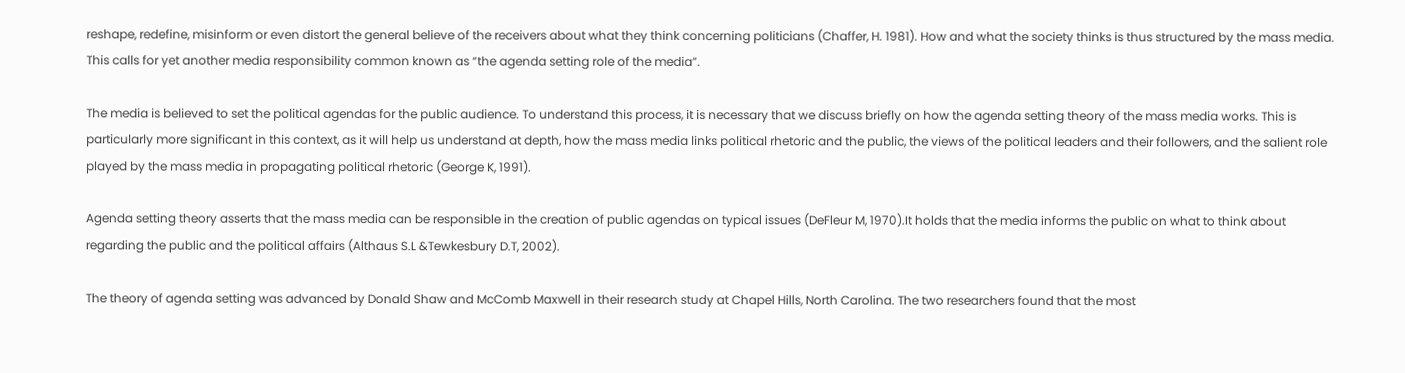reshape, redefine, misinform or even distort the general believe of the receivers about what they think concerning politicians (Chaffer, H. 1981). How and what the society thinks is thus structured by the mass media. This calls for yet another media responsibility common known as “the agenda setting role of the media”.

The media is believed to set the political agendas for the public audience. To understand this process, it is necessary that we discuss briefly on how the agenda setting theory of the mass media works. This is particularly more significant in this context, as it will help us understand at depth, how the mass media links political rhetoric and the public, the views of the political leaders and their followers, and the salient role played by the mass media in propagating political rhetoric (George K, 1991).

Agenda setting theory asserts that the mass media can be responsible in the creation of public agendas on typical issues (DeFleur M, 1970).It holds that the media informs the public on what to think about regarding the public and the political affairs (Althaus S.L &Tewkesbury D.T, 2002).

The theory of agenda setting was advanced by Donald Shaw and McComb Maxwell in their research study at Chapel Hills, North Carolina. The two researchers found that the most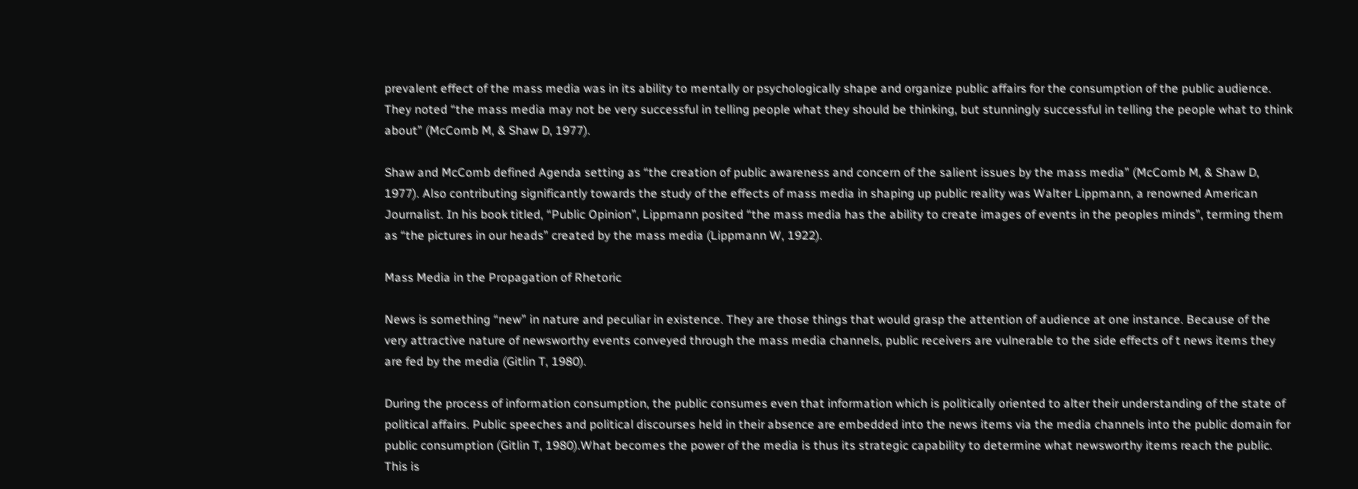prevalent effect of the mass media was in its ability to mentally or psychologically shape and organize public affairs for the consumption of the public audience. They noted “the mass media may not be very successful in telling people what they should be thinking, but stunningly successful in telling the people what to think about” (McComb M, & Shaw D, 1977).

Shaw and McComb defined Agenda setting as “the creation of public awareness and concern of the salient issues by the mass media” (McComb M, & Shaw D, 1977). Also contributing significantly towards the study of the effects of mass media in shaping up public reality was Walter Lippmann, a renowned American Journalist. In his book titled, “Public Opinion”, Lippmann posited “the mass media has the ability to create images of events in the peoples minds”, terming them as “the pictures in our heads” created by the mass media (Lippmann W, 1922).

Mass Media in the Propagation of Rhetoric

News is something “new” in nature and peculiar in existence. They are those things that would grasp the attention of audience at one instance. Because of the very attractive nature of newsworthy events conveyed through the mass media channels, public receivers are vulnerable to the side effects of t news items they are fed by the media (Gitlin T, 1980).

During the process of information consumption, the public consumes even that information which is politically oriented to alter their understanding of the state of political affairs. Public speeches and political discourses held in their absence are embedded into the news items via the media channels into the public domain for public consumption (Gitlin T, 1980).What becomes the power of the media is thus its strategic capability to determine what newsworthy items reach the public. This is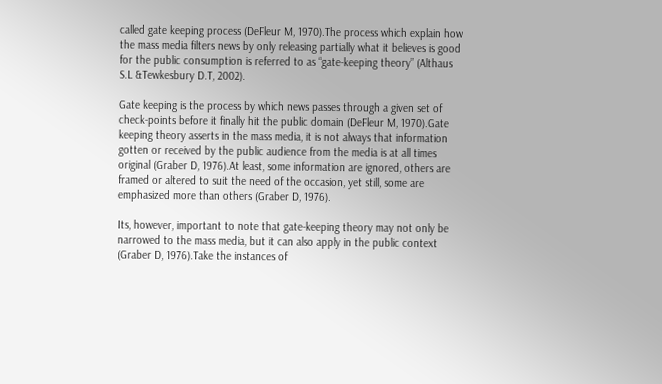called gate keeping process (DeFleur M, 1970).The process which explain how the mass media filters news by only releasing partially what it believes is good for the public consumption is referred to as “gate-keeping theory” (Althaus S.L &Tewkesbury D.T, 2002).

Gate keeping is the process by which news passes through a given set of check-points before it finally hit the public domain (DeFleur M, 1970).Gate keeping theory asserts in the mass media, it is not always that information gotten or received by the public audience from the media is at all times original (Graber D, 1976).At least, some information are ignored, others are framed or altered to suit the need of the occasion, yet still, some are emphasized more than others (Graber D, 1976).

Its, however, important to note that gate-keeping theory may not only be narrowed to the mass media, but it can also apply in the public context (Graber D, 1976).Take the instances of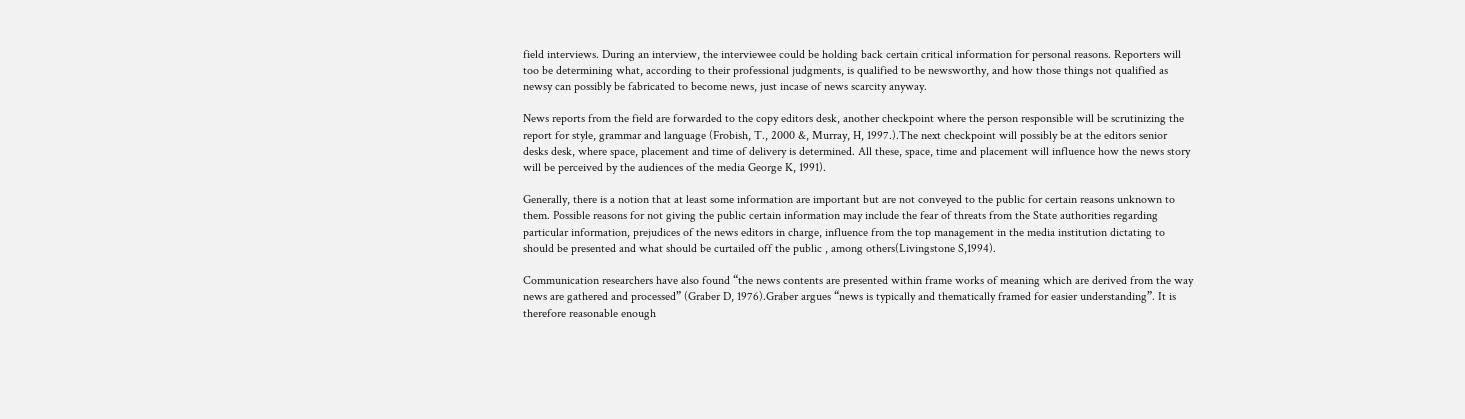field interviews. During an interview, the interviewee could be holding back certain critical information for personal reasons. Reporters will too be determining what, according to their professional judgments, is qualified to be newsworthy, and how those things not qualified as newsy can possibly be fabricated to become news, just incase of news scarcity anyway.

News reports from the field are forwarded to the copy editors desk, another checkpoint where the person responsible will be scrutinizing the report for style, grammar and language (Frobish, T., 2000 &, Murray, H, 1997.).The next checkpoint will possibly be at the editors senior desks desk, where space, placement and time of delivery is determined. All these, space, time and placement will influence how the news story will be perceived by the audiences of the media George K, 1991).

Generally, there is a notion that at least some information are important but are not conveyed to the public for certain reasons unknown to them. Possible reasons for not giving the public certain information may include the fear of threats from the State authorities regarding particular information, prejudices of the news editors in charge, influence from the top management in the media institution dictating to should be presented and what should be curtailed off the public , among others(Livingstone S,1994).

Communication researchers have also found “the news contents are presented within frame works of meaning which are derived from the way news are gathered and processed” (Graber D, 1976).Graber argues “news is typically and thematically framed for easier understanding”. It is therefore reasonable enough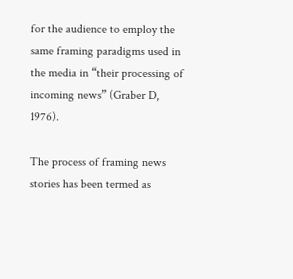for the audience to employ the same framing paradigms used in the media in “their processing of incoming news” (Graber D, 1976).

The process of framing news stories has been termed as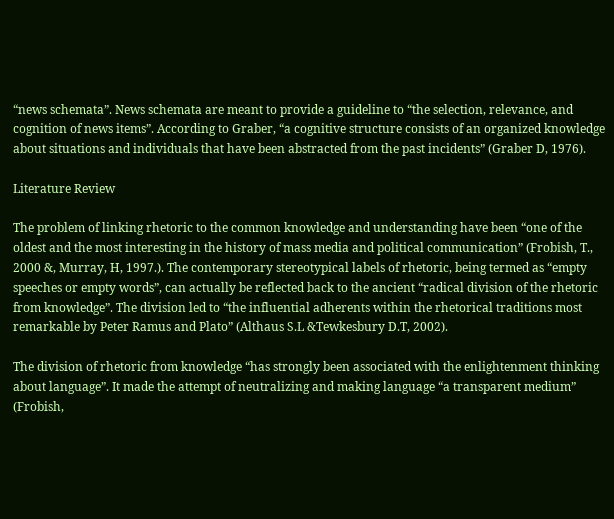“news schemata”. News schemata are meant to provide a guideline to “the selection, relevance, and cognition of news items”. According to Graber, “a cognitive structure consists of an organized knowledge about situations and individuals that have been abstracted from the past incidents” (Graber D, 1976).

Literature Review

The problem of linking rhetoric to the common knowledge and understanding have been “one of the oldest and the most interesting in the history of mass media and political communication” (Frobish, T., 2000 &, Murray, H, 1997.). The contemporary stereotypical labels of rhetoric, being termed as “empty speeches or empty words”, can actually be reflected back to the ancient “radical division of the rhetoric from knowledge”. The division led to “the influential adherents within the rhetorical traditions most remarkable by Peter Ramus and Plato” (Althaus S.L &Tewkesbury D.T, 2002).

The division of rhetoric from knowledge “has strongly been associated with the enlightenment thinking about language”. It made the attempt of neutralizing and making language “a transparent medium” (Frobish,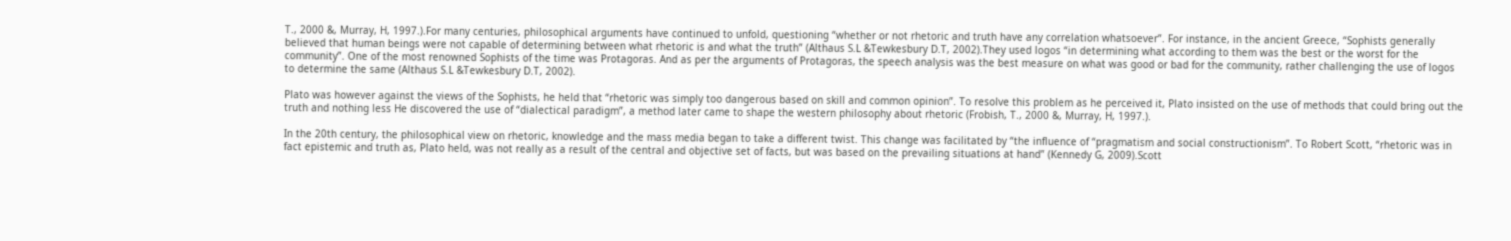T., 2000 &, Murray, H, 1997.).For many centuries, philosophical arguments have continued to unfold, questioning “whether or not rhetoric and truth have any correlation whatsoever”. For instance, in the ancient Greece, “Sophists generally believed that human beings were not capable of determining between what rhetoric is and what the truth” (Althaus S.L &Tewkesbury D.T, 2002).They used logos “in determining what according to them was the best or the worst for the community”. One of the most renowned Sophists of the time was Protagoras. And as per the arguments of Protagoras, the speech analysis was the best measure on what was good or bad for the community, rather challenging the use of logos to determine the same (Althaus S.L &Tewkesbury D.T, 2002).

Plato was however against the views of the Sophists, he held that “rhetoric was simply too dangerous based on skill and common opinion”. To resolve this problem as he perceived it, Plato insisted on the use of methods that could bring out the truth and nothing less He discovered the use of “dialectical paradigm”, a method later came to shape the western philosophy about rhetoric (Frobish, T., 2000 &, Murray, H, 1997.).

In the 20th century, the philosophical view on rhetoric, knowledge and the mass media began to take a different twist. This change was facilitated by “the influence of “pragmatism and social constructionism”. To Robert Scott, “rhetoric was in fact epistemic and truth as, Plato held, was not really as a result of the central and objective set of facts, but was based on the prevailing situations at hand” (Kennedy G, 2009).Scott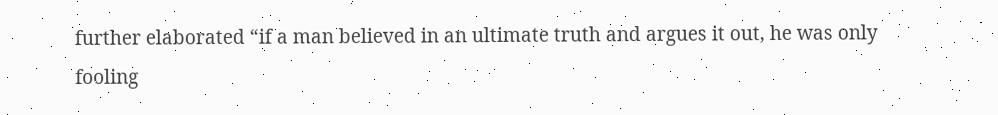further elaborated “if a man believed in an ultimate truth and argues it out, he was only fooling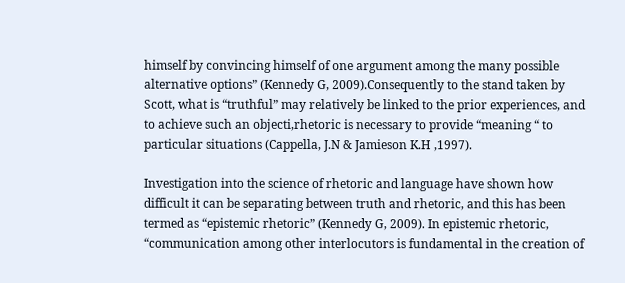himself by convincing himself of one argument among the many possible alternative options” (Kennedy G, 2009).Consequently to the stand taken by Scott, what is “truthful” may relatively be linked to the prior experiences, and to achieve such an objecti,rhetoric is necessary to provide “meaning “ to particular situations (Cappella, J.N & Jamieson K.H ,1997).

Investigation into the science of rhetoric and language have shown how difficult it can be separating between truth and rhetoric, and this has been termed as “epistemic rhetoric” (Kennedy G, 2009). In epistemic rhetoric, “communication among other interlocutors is fundamental in the creation of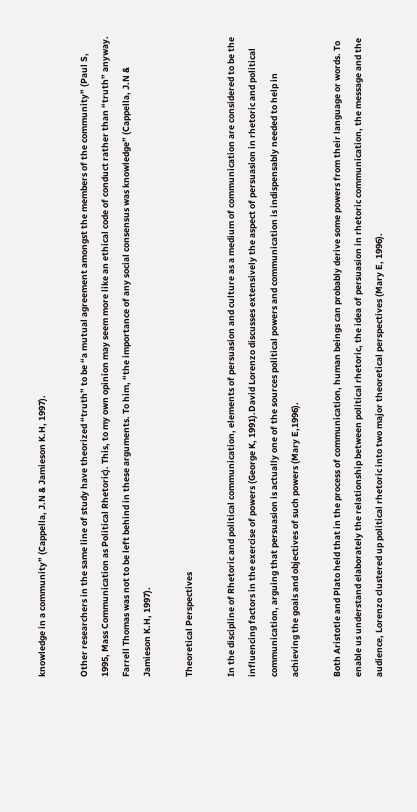knowledge in a community” (Cappella, J.N & Jamieson K.H, 1997).

Other researchers in the same line of study have theorized “truth” to be “a mutual agreement amongst the members of the community” (Paul S, 1995, Mass Communication as Political Rhetoric). This, to my own opinion may seem more like an ethical code of conduct rather than “truth” anyway. Farrell Thomas was not to be left behind in these arguments. To him, “the importance of any social consensus was knowledge” (Cappella, J.N & Jamieson K.H, 1997).

Theoretical Perspectives

In the discipline of Rhetoric and political communication, elements of persuasion and culture as a medium of communication are considered to be the influencing factors in the exercise of powers (George K, 1991).David Lorenzo discusses extensively the aspect of persuasion in rhetoric and political communication, arguing that persuasion is actually one of the sources political powers and communication is indispensably needed to help in achieving the goals and objectives of such powers (Mary E,1996).

Both Aristotle and Plato held that in the process of communication, human beings can probably derive some powers from their language or words. To enable us understand elaborately the relationship between political rhetoric, the idea of persuasion in rhetoric communication, the message and the audience, Lorenzo clustered up political rhetoric into two major theoretical perspectives (Mary E, 1996).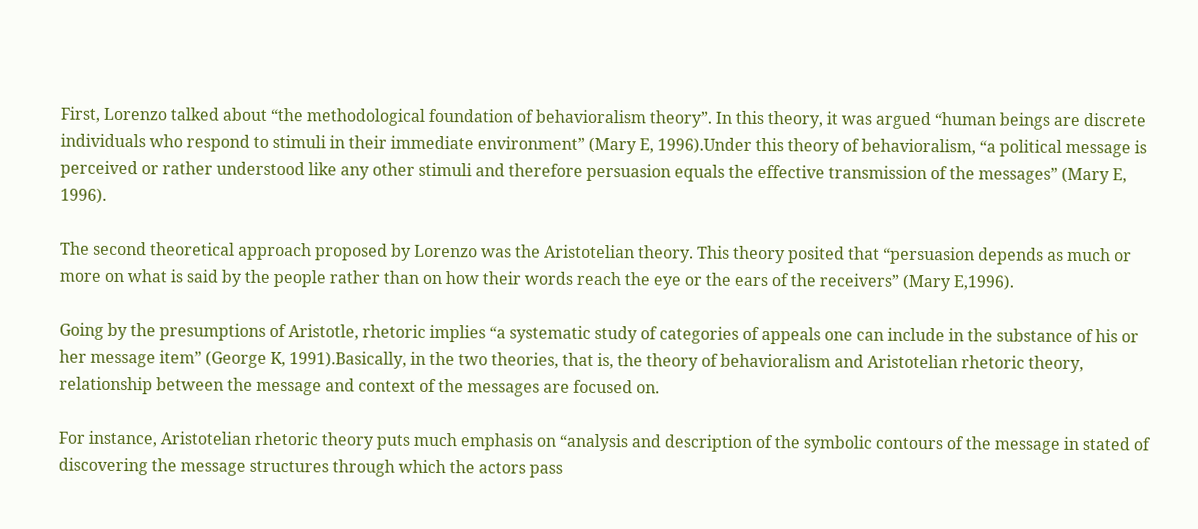First, Lorenzo talked about “the methodological foundation of behavioralism theory”. In this theory, it was argued “human beings are discrete individuals who respond to stimuli in their immediate environment” (Mary E, 1996).Under this theory of behavioralism, “a political message is perceived or rather understood like any other stimuli and therefore persuasion equals the effective transmission of the messages” (Mary E, 1996).

The second theoretical approach proposed by Lorenzo was the Aristotelian theory. This theory posited that “persuasion depends as much or more on what is said by the people rather than on how their words reach the eye or the ears of the receivers” (Mary E,1996).

Going by the presumptions of Aristotle, rhetoric implies “a systematic study of categories of appeals one can include in the substance of his or her message item” (George K, 1991).Basically, in the two theories, that is, the theory of behavioralism and Aristotelian rhetoric theory, relationship between the message and context of the messages are focused on.

For instance, Aristotelian rhetoric theory puts much emphasis on “analysis and description of the symbolic contours of the message in stated of discovering the message structures through which the actors pass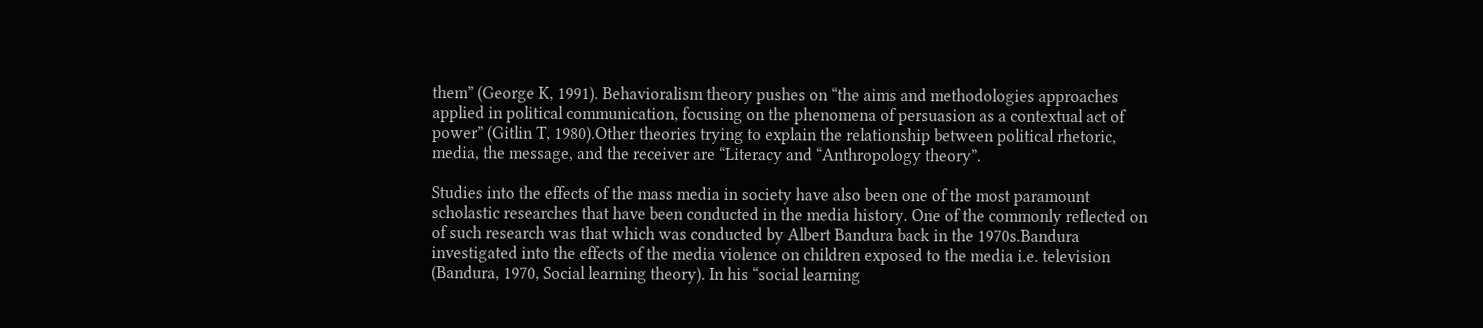them” (George K, 1991). Behavioralism theory pushes on “the aims and methodologies approaches applied in political communication, focusing on the phenomena of persuasion as a contextual act of power” (Gitlin T, 1980).Other theories trying to explain the relationship between political rhetoric, media, the message, and the receiver are “Literacy and “Anthropology theory”.

Studies into the effects of the mass media in society have also been one of the most paramount scholastic researches that have been conducted in the media history. One of the commonly reflected on of such research was that which was conducted by Albert Bandura back in the 1970s.Bandura investigated into the effects of the media violence on children exposed to the media i.e. television (Bandura, 1970, Social learning theory). In his “social learning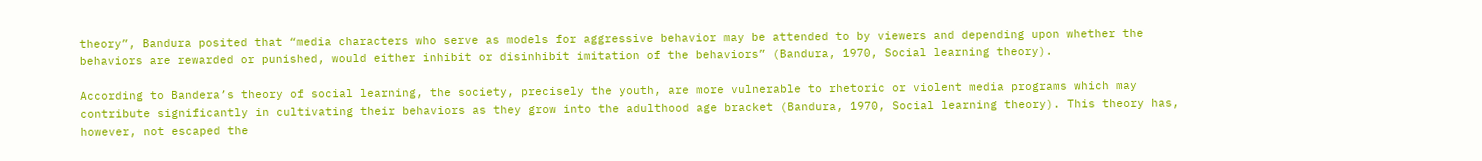theory”, Bandura posited that “media characters who serve as models for aggressive behavior may be attended to by viewers and depending upon whether the behaviors are rewarded or punished, would either inhibit or disinhibit imitation of the behaviors” (Bandura, 1970, Social learning theory).

According to Bandera’s theory of social learning, the society, precisely the youth, are more vulnerable to rhetoric or violent media programs which may contribute significantly in cultivating their behaviors as they grow into the adulthood age bracket (Bandura, 1970, Social learning theory). This theory has, however, not escaped the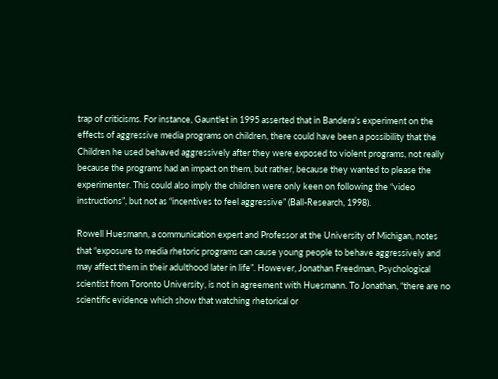trap of criticisms. For instance, Gauntlet in 1995 asserted that in Bandera’s experiment on the effects of aggressive media programs on children, there could have been a possibility that the Children he used behaved aggressively after they were exposed to violent programs, not really because the programs had an impact on them, but rather, because they wanted to please the experimenter. This could also imply the children were only keen on following the “video instructions”, but not as “incentives to feel aggressive” (Ball-Research, 1998).

Rowell Huesmann, a communication expert and Professor at the University of Michigan, notes that “exposure to media rhetoric programs can cause young people to behave aggressively and may affect them in their adulthood later in life”. However, Jonathan Freedman, Psychological scientist from Toronto University, is not in agreement with Huesmann. To Jonathan, “there are no scientific evidence which show that watching rhetorical or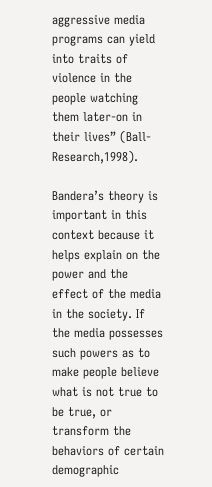aggressive media programs can yield into traits of violence in the people watching them later-on in their lives” (Ball-Research,1998).

Bandera’s theory is important in this context because it helps explain on the power and the effect of the media in the society. If the media possesses such powers as to make people believe what is not true to be true, or transform the behaviors of certain demographic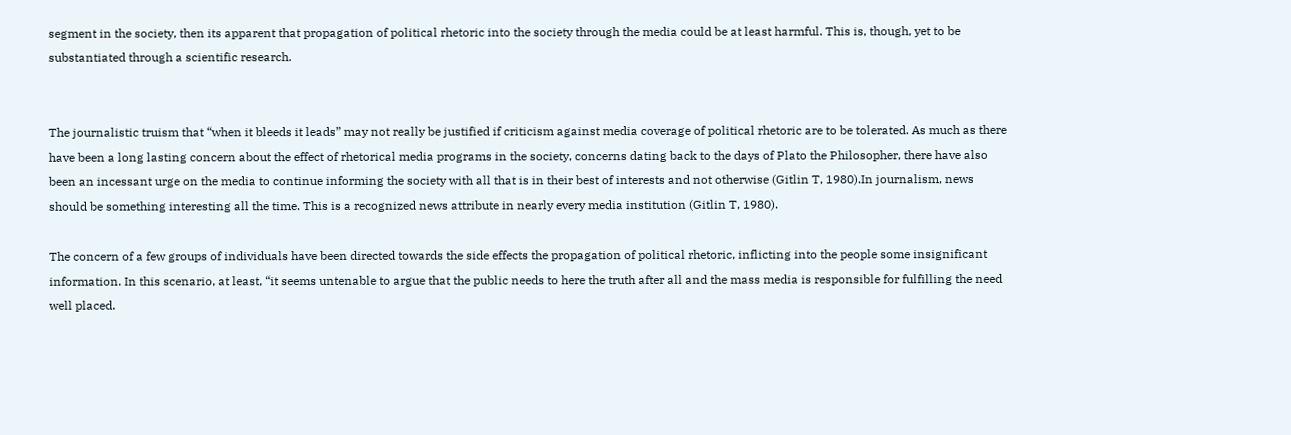segment in the society, then its apparent that propagation of political rhetoric into the society through the media could be at least harmful. This is, though, yet to be substantiated through a scientific research.


The journalistic truism that “when it bleeds it leads” may not really be justified if criticism against media coverage of political rhetoric are to be tolerated. As much as there have been a long lasting concern about the effect of rhetorical media programs in the society, concerns dating back to the days of Plato the Philosopher, there have also been an incessant urge on the media to continue informing the society with all that is in their best of interests and not otherwise (Gitlin T, 1980).In journalism, news should be something interesting all the time. This is a recognized news attribute in nearly every media institution (Gitlin T, 1980).

The concern of a few groups of individuals have been directed towards the side effects the propagation of political rhetoric, inflicting into the people some insignificant information. In this scenario, at least, “it seems untenable to argue that the public needs to here the truth after all and the mass media is responsible for fulfilling the need well placed.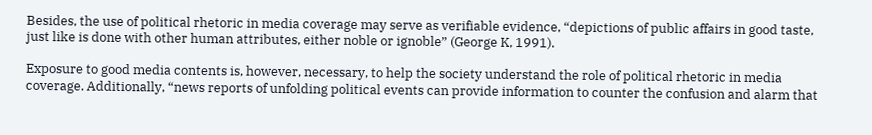Besides, the use of political rhetoric in media coverage may serve as verifiable evidence, “depictions of public affairs in good taste, just like is done with other human attributes, either noble or ignoble” (George K, 1991).

Exposure to good media contents is, however, necessary, to help the society understand the role of political rhetoric in media coverage. Additionally, “news reports of unfolding political events can provide information to counter the confusion and alarm that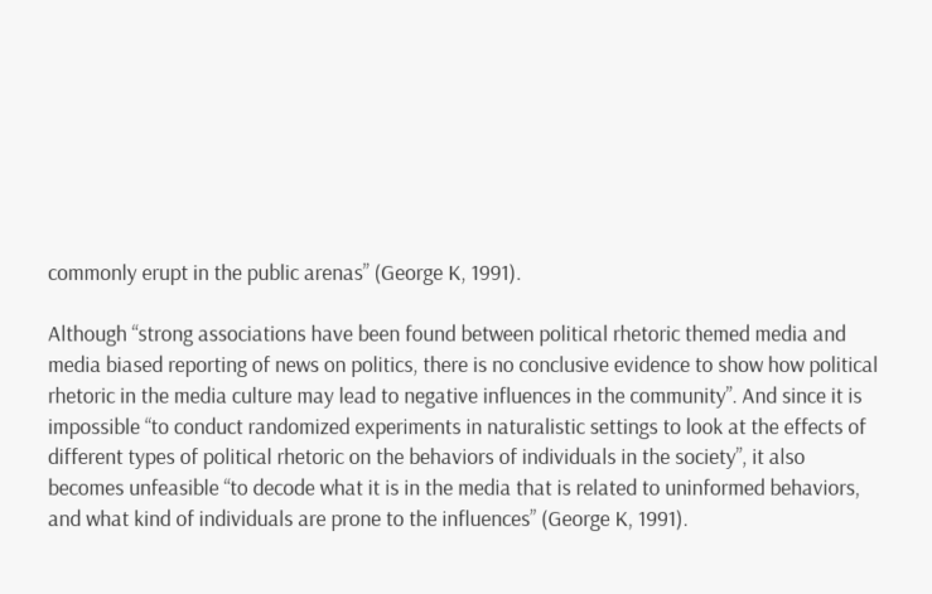commonly erupt in the public arenas” (George K, 1991).

Although “strong associations have been found between political rhetoric themed media and media biased reporting of news on politics, there is no conclusive evidence to show how political rhetoric in the media culture may lead to negative influences in the community”. And since it is impossible “to conduct randomized experiments in naturalistic settings to look at the effects of different types of political rhetoric on the behaviors of individuals in the society”, it also becomes unfeasible “to decode what it is in the media that is related to uninformed behaviors, and what kind of individuals are prone to the influences” (George K, 1991).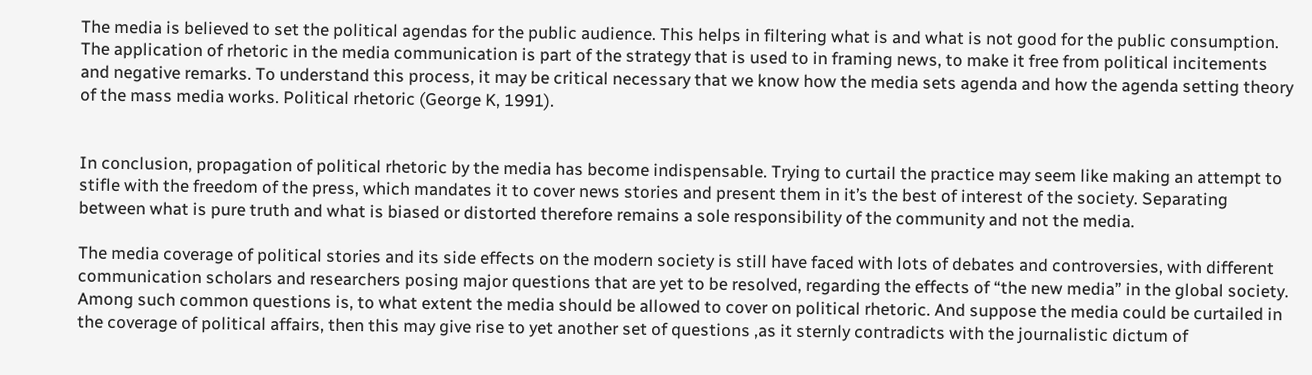The media is believed to set the political agendas for the public audience. This helps in filtering what is and what is not good for the public consumption. The application of rhetoric in the media communication is part of the strategy that is used to in framing news, to make it free from political incitements and negative remarks. To understand this process, it may be critical necessary that we know how the media sets agenda and how the agenda setting theory of the mass media works. Political rhetoric (George K, 1991).


In conclusion, propagation of political rhetoric by the media has become indispensable. Trying to curtail the practice may seem like making an attempt to stifle with the freedom of the press, which mandates it to cover news stories and present them in it’s the best of interest of the society. Separating between what is pure truth and what is biased or distorted therefore remains a sole responsibility of the community and not the media.

The media coverage of political stories and its side effects on the modern society is still have faced with lots of debates and controversies, with different communication scholars and researchers posing major questions that are yet to be resolved, regarding the effects of “the new media” in the global society. Among such common questions is, to what extent the media should be allowed to cover on political rhetoric. And suppose the media could be curtailed in the coverage of political affairs, then this may give rise to yet another set of questions ,as it sternly contradicts with the journalistic dictum of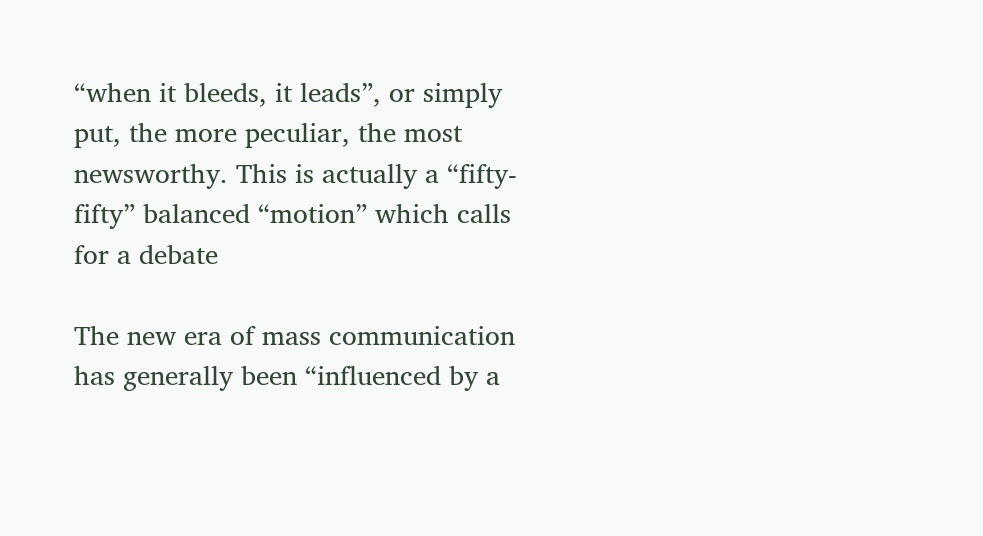“when it bleeds, it leads”, or simply put, the more peculiar, the most newsworthy. This is actually a “fifty-fifty” balanced “motion” which calls for a debate

The new era of mass communication has generally been “influenced by a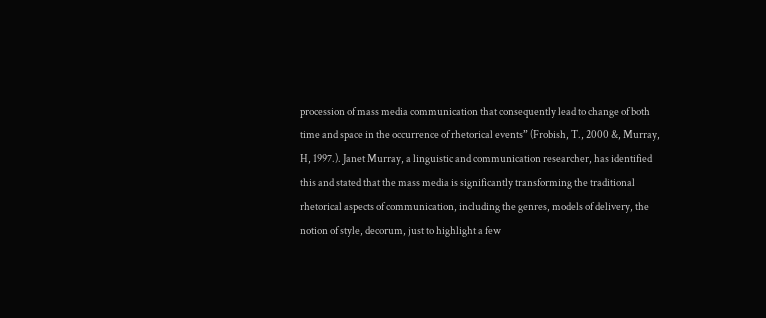procession of mass media communication that consequently lead to change of both time and space in the occurrence of rhetorical events” (Frobish, T., 2000 &, Murray, H, 1997.). Janet Murray, a linguistic and communication researcher, has identified this and stated that the mass media is significantly transforming the traditional rhetorical aspects of communication, including the genres, models of delivery, the notion of style, decorum, just to highlight a few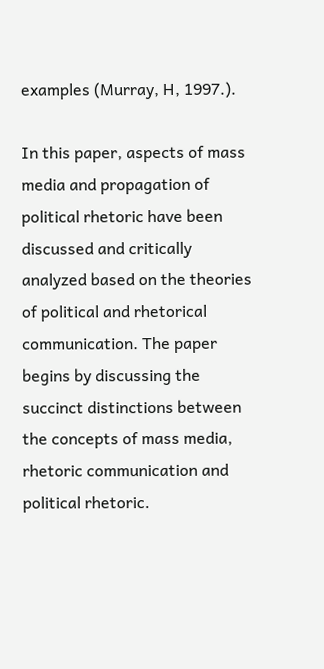examples (Murray, H, 1997.).

In this paper, aspects of mass media and propagation of political rhetoric have been discussed and critically analyzed based on the theories of political and rhetorical communication. The paper begins by discussing the succinct distinctions between the concepts of mass media, rhetoric communication and political rhetoric.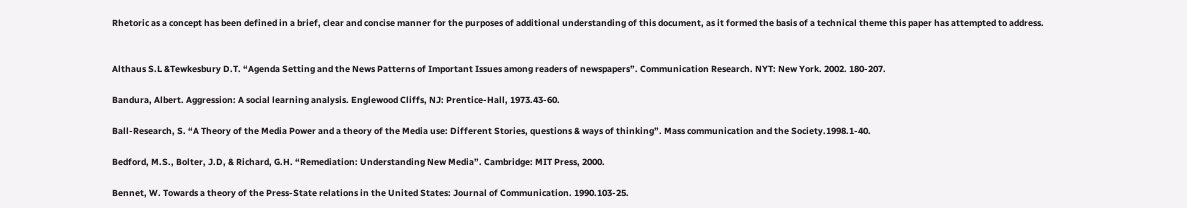Rhetoric as a concept has been defined in a brief, clear and concise manner for the purposes of additional understanding of this document, as it formed the basis of a technical theme this paper has attempted to address.


Althaus S.L &Tewkesbury D.T. “Agenda Setting and the News Patterns of Important Issues among readers of newspapers”. Communication Research. NYT: New York. 2002. 180-207.

Bandura, Albert. Aggression: A social learning analysis. Englewood Cliffs, NJ: Prentice-Hall, 1973.43-60.

Ball-Research, S. “A Theory of the Media Power and a theory of the Media use: Different Stories, questions & ways of thinking”. Mass communication and the Society.1998.1-40.

Bedford, M.S., Bolter, J.D, & Richard, G.H. “Remediation: Understanding New Media”. Cambridge: MIT Press, 2000.

Bennet, W. Towards a theory of the Press-State relations in the United States: Journal of Communication. 1990.103-25.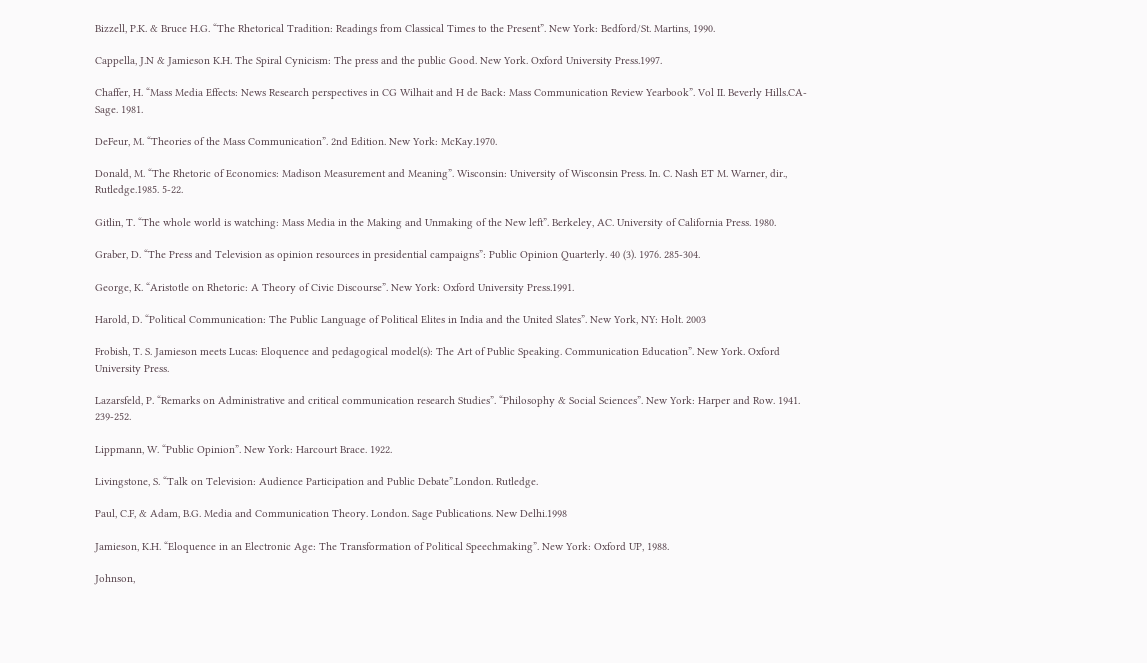Bizzell, P.K. & Bruce H.G. “The Rhetorical Tradition: Readings from Classical Times to the Present”. New York: Bedford/St. Martins, 1990.

Cappella, J.N & Jamieson K.H. The Spiral Cynicism: The press and the public Good. New York. Oxford University Press.1997.

Chaffer, H. “Mass Media Effects: News Research perspectives in CG Wilhait and H de Back: Mass Communication Review Yearbook”. Vol II. Beverly Hills.CA-Sage. 1981.

DeFeur, M. “Theories of the Mass Communication”. 2nd Edition. New York: McKay.1970.

Donald, M. “The Rhetoric of Economics: Madison Measurement and Meaning”. Wisconsin: University of Wisconsin Press. In. C. Nash ET M. Warner, dir., Rutledge.1985. 5-22.

Gitlin, T. “The whole world is watching: Mass Media in the Making and Unmaking of the New left”. Berkeley, AC. University of California Press. 1980.

Graber, D. “The Press and Television as opinion resources in presidential campaigns”: Public Opinion Quarterly. 40 (3). 1976. 285-304.

George, K. “Aristotle on Rhetoric: A Theory of Civic Discourse”. New York: Oxford University Press.1991.

Harold, D. “Political Communication: The Public Language of Political Elites in India and the United Slates”. New York, NY: Holt. 2003

Frobish, T. S. Jamieson meets Lucas: Eloquence and pedagogical model(s): The Art of Public Speaking. Communication Education”. New York. Oxford University Press.

Lazarsfeld, P. “Remarks on Administrative and critical communication research Studies”. “Philosophy & Social Sciences”. New York: Harper and Row. 1941. 239-252.

Lippmann, W. “Public Opinion”. New York: Harcourt Brace. 1922.

Livingstone, S. “Talk on Television: Audience Participation and Public Debate”.London. Rutledge.

Paul, C.F, & Adam, B.G. Media and Communication Theory. London. Sage Publications. New Delhi.1998

Jamieson, K.H. “Eloquence in an Electronic Age: The Transformation of Political Speechmaking”. New York: Oxford UP, 1988.

Johnson,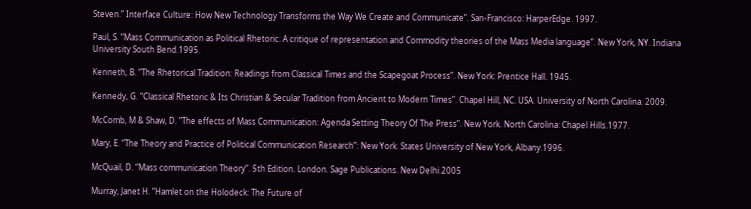Steven.” Interface Culture: How New Technology Transforms the Way We Create and Communicate”. San-Francisco: HarperEdge. 1997.

Paul, S. “Mass Communication as Political Rhetoric: A critique of representation and Commodity theories of the Mass Media language”. New York, NY. Indiana University South Bend.1995.

Kenneth, B. “The Rhetorical Tradition: Readings from Classical Times and the Scapegoat Process”. New York: Prentice Hall. 1945.

Kennedy, G. “Classical Rhetoric & Its Christian & Secular Tradition from Ancient to Modern Times”. Chapel Hill, NC. USA. University of North Carolina. 2009.

McComb, M & Shaw, D. “The effects of Mass Communication: Agenda Setting Theory Of The Press”. New York. North Carolina: Chapel Hills.1977.

Mary, E. “The Theory and Practice of Political Communication Research”: New York. States University of New York, Albany.1996.

McQuail, D. “Mass communication Theory”. 5th Edition. London. Sage Publications. New Delhi.2005

Murray, Janet H. “Hamlet on the Holodeck: The Future of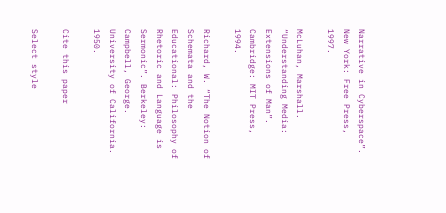Narrative in Cyberspace”. New York: Free Press, 1997.

McLuhan, Marshall. “Understanding Media: Extensions of Man”. Cambridge: MIT Press, 1994.

Richard, W. “The Notion of Schemata and the Educational: Philosophy of Rhetoric and Language is Sermonic”. Berkeley: Campbell, George. University of California. 1950.

Cite this paper

Select style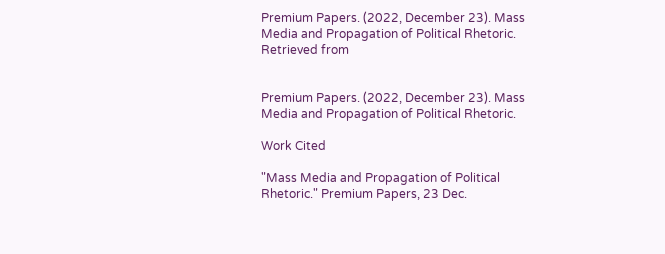Premium Papers. (2022, December 23). Mass Media and Propagation of Political Rhetoric. Retrieved from


Premium Papers. (2022, December 23). Mass Media and Propagation of Political Rhetoric.

Work Cited

"Mass Media and Propagation of Political Rhetoric." Premium Papers, 23 Dec.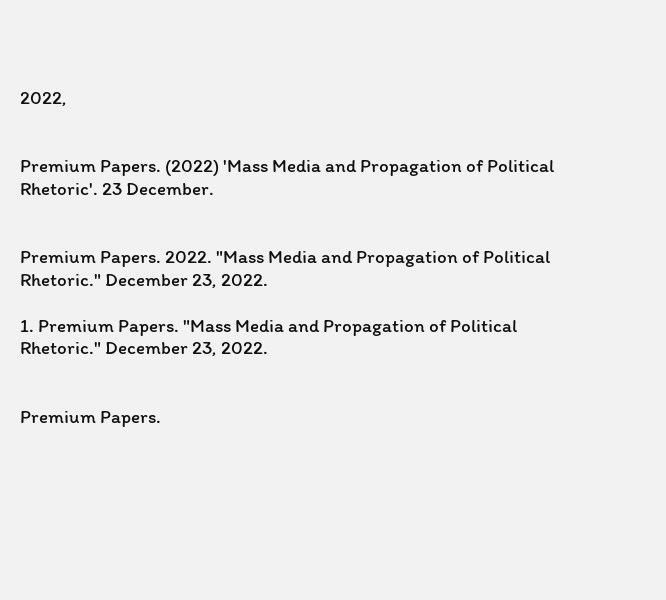2022,


Premium Papers. (2022) 'Mass Media and Propagation of Political Rhetoric'. 23 December.


Premium Papers. 2022. "Mass Media and Propagation of Political Rhetoric." December 23, 2022.

1. Premium Papers. "Mass Media and Propagation of Political Rhetoric." December 23, 2022.


Premium Papers.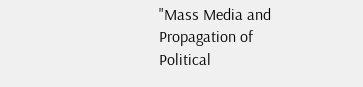"Mass Media and Propagation of Political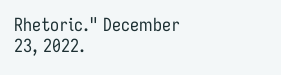Rhetoric." December 23, 2022.